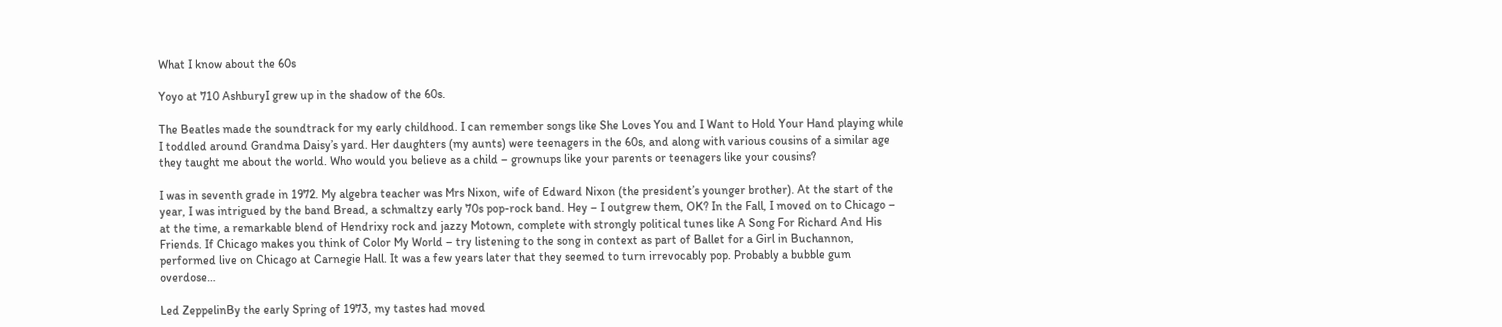What I know about the 60s

Yoyo at 710 AshburyI grew up in the shadow of the 60s.

The Beatles made the soundtrack for my early childhood. I can remember songs like She Loves You and I Want to Hold Your Hand playing while I toddled around Grandma Daisy’s yard. Her daughters (my aunts) were teenagers in the 60s, and along with various cousins of a similar age they taught me about the world. Who would you believe as a child – grownups like your parents or teenagers like your cousins?

I was in seventh grade in 1972. My algebra teacher was Mrs Nixon, wife of Edward Nixon (the president’s younger brother). At the start of the year, I was intrigued by the band Bread, a schmaltzy early 70s pop-rock band. Hey – I outgrew them, OK? In the Fall, I moved on to Chicago – at the time, a remarkable blend of Hendrixy rock and jazzy Motown, complete with strongly political tunes like A Song For Richard And His Friends. If Chicago makes you think of Color My World – try listening to the song in context as part of Ballet for a Girl in Buchannon, performed live on Chicago at Carnegie Hall. It was a few years later that they seemed to turn irrevocably pop. Probably a bubble gum overdose…

Led ZeppelinBy the early Spring of 1973, my tastes had moved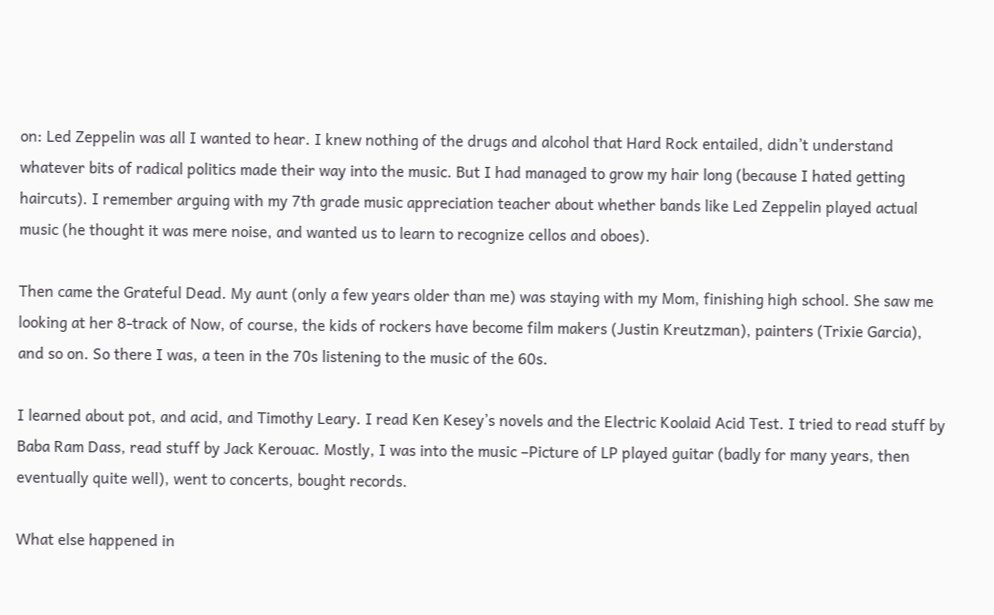on: Led Zeppelin was all I wanted to hear. I knew nothing of the drugs and alcohol that Hard Rock entailed, didn’t understand whatever bits of radical politics made their way into the music. But I had managed to grow my hair long (because I hated getting haircuts). I remember arguing with my 7th grade music appreciation teacher about whether bands like Led Zeppelin played actual music (he thought it was mere noise, and wanted us to learn to recognize cellos and oboes).

Then came the Grateful Dead. My aunt (only a few years older than me) was staying with my Mom, finishing high school. She saw me looking at her 8-track of Now, of course, the kids of rockers have become film makers (Justin Kreutzman), painters (Trixie Garcia), and so on. So there I was, a teen in the 70s listening to the music of the 60s.

I learned about pot, and acid, and Timothy Leary. I read Ken Kesey’s novels and the Electric Koolaid Acid Test. I tried to read stuff by Baba Ram Dass, read stuff by Jack Kerouac. Mostly, I was into the music –Picture of LP played guitar (badly for many years, then eventually quite well), went to concerts, bought records.

What else happened in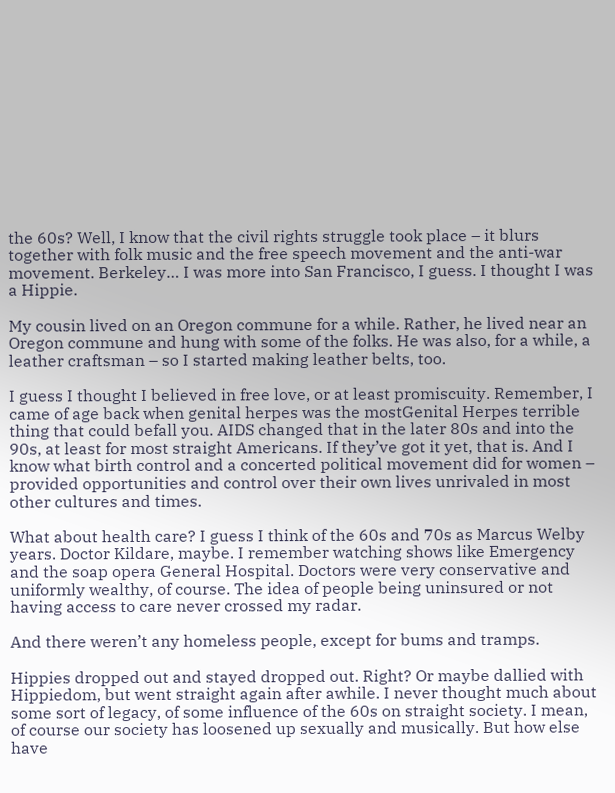the 60s? Well, I know that the civil rights struggle took place – it blurs together with folk music and the free speech movement and the anti-war movement. Berkeley… I was more into San Francisco, I guess. I thought I was a Hippie.

My cousin lived on an Oregon commune for a while. Rather, he lived near an Oregon commune and hung with some of the folks. He was also, for a while, a leather craftsman – so I started making leather belts, too.

I guess I thought I believed in free love, or at least promiscuity. Remember, I came of age back when genital herpes was the mostGenital Herpes terrible thing that could befall you. AIDS changed that in the later 80s and into the 90s, at least for most straight Americans. If they’ve got it yet, that is. And I know what birth control and a concerted political movement did for women – provided opportunities and control over their own lives unrivaled in most other cultures and times.

What about health care? I guess I think of the 60s and 70s as Marcus Welby years. Doctor Kildare, maybe. I remember watching shows like Emergency and the soap opera General Hospital. Doctors were very conservative and uniformly wealthy, of course. The idea of people being uninsured or not having access to care never crossed my radar.

And there weren’t any homeless people, except for bums and tramps.

Hippies dropped out and stayed dropped out. Right? Or maybe dallied with Hippiedom, but went straight again after awhile. I never thought much about some sort of legacy, of some influence of the 60s on straight society. I mean, of course our society has loosened up sexually and musically. But how else have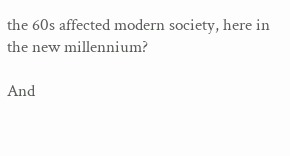the 60s affected modern society, here in the new millennium?

And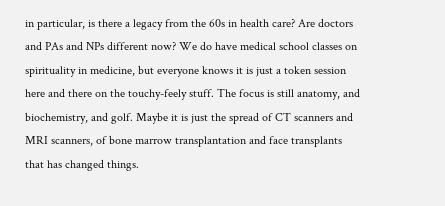in particular, is there a legacy from the 60s in health care? Are doctors and PAs and NPs different now? We do have medical school classes on spirituality in medicine, but everyone knows it is just a token session here and there on the touchy-feely stuff. The focus is still anatomy, and biochemistry, and golf. Maybe it is just the spread of CT scanners and MRI scanners, of bone marrow transplantation and face transplants that has changed things.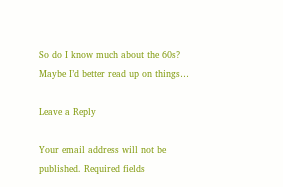So do I know much about the 60s? Maybe I’d better read up on things…

Leave a Reply

Your email address will not be published. Required fields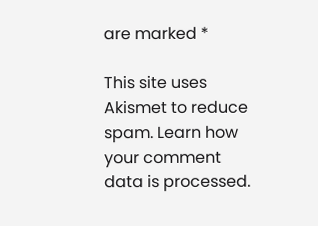are marked *

This site uses Akismet to reduce spam. Learn how your comment data is processed.